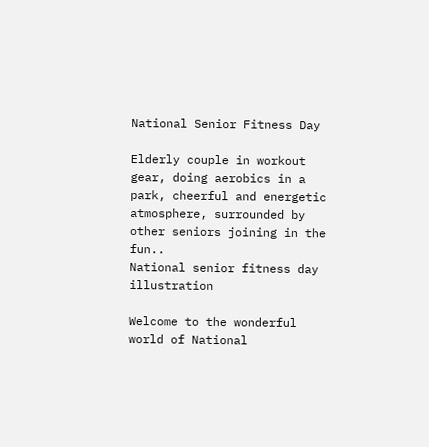National Senior Fitness Day

Elderly couple in workout gear, doing aerobics in a park, cheerful and energetic atmosphere, surrounded by other seniors joining in the fun..
National senior fitness day illustration

Welcome to the wonderful world of National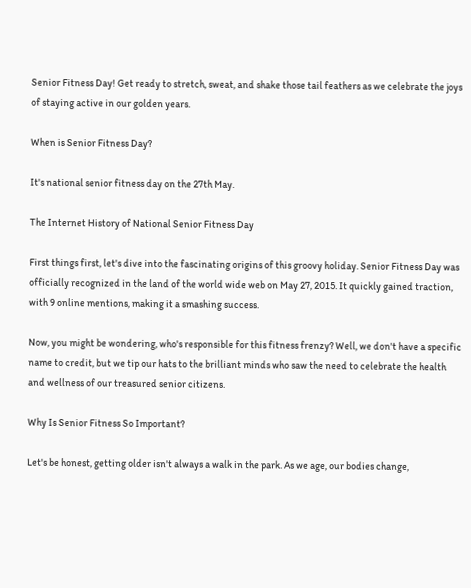Senior Fitness Day! Get ready to stretch, sweat, and shake those tail feathers as we celebrate the joys of staying active in our golden years.

When is Senior Fitness Day?

It's national senior fitness day on the 27th May.

The Internet History of National Senior Fitness Day

First things first, let's dive into the fascinating origins of this groovy holiday. Senior Fitness Day was officially recognized in the land of the world wide web on May 27, 2015. It quickly gained traction, with 9 online mentions, making it a smashing success.

Now, you might be wondering, who's responsible for this fitness frenzy? Well, we don't have a specific name to credit, but we tip our hats to the brilliant minds who saw the need to celebrate the health and wellness of our treasured senior citizens.

Why Is Senior Fitness So Important?

Let's be honest, getting older isn't always a walk in the park. As we age, our bodies change,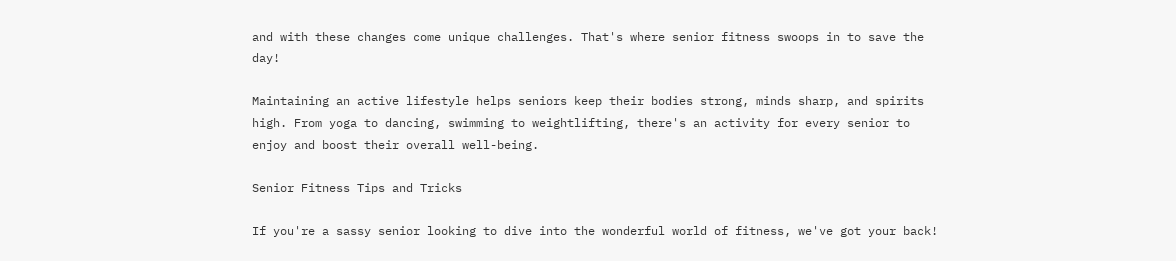and with these changes come unique challenges. That's where senior fitness swoops in to save the day!

Maintaining an active lifestyle helps seniors keep their bodies strong, minds sharp, and spirits high. From yoga to dancing, swimming to weightlifting, there's an activity for every senior to enjoy and boost their overall well-being.

Senior Fitness Tips and Tricks

If you're a sassy senior looking to dive into the wonderful world of fitness, we've got your back!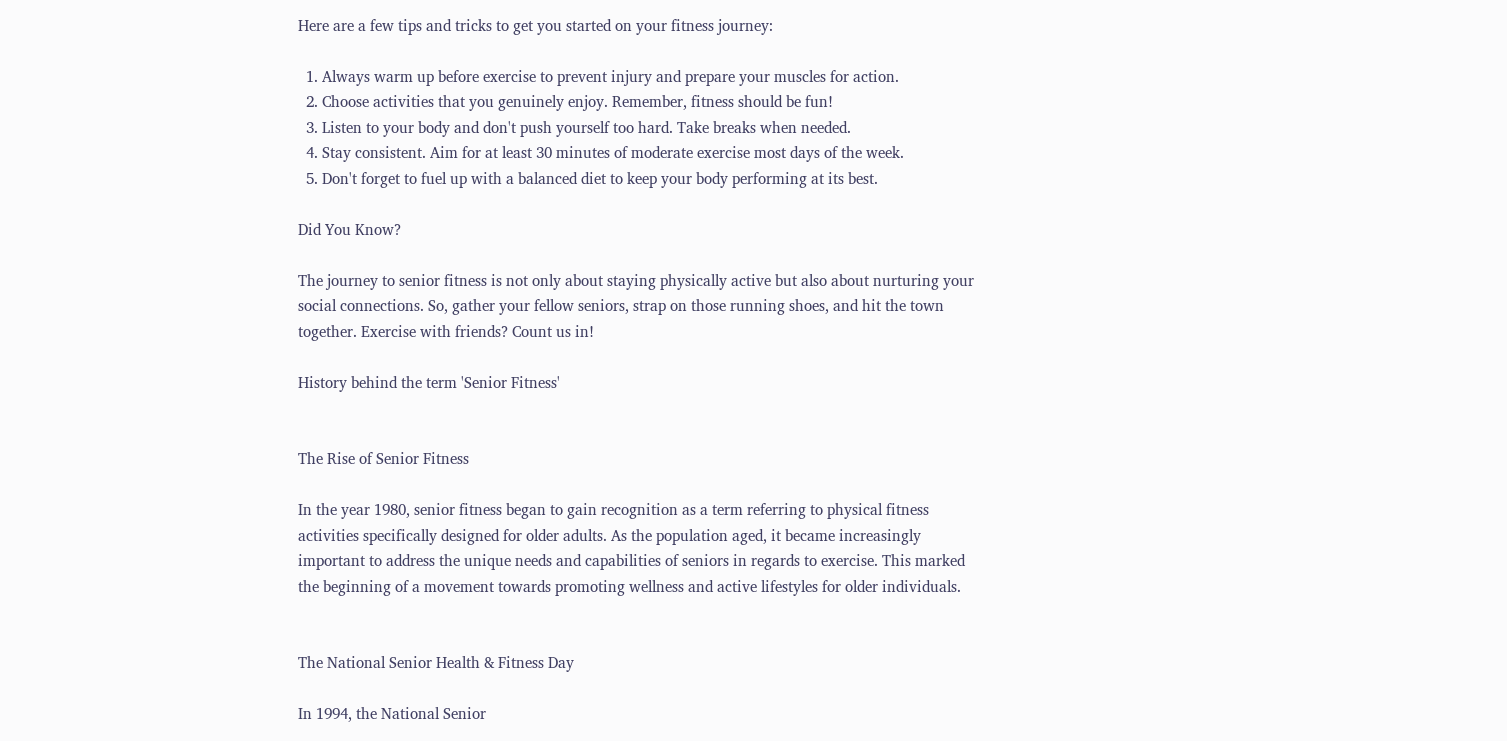Here are a few tips and tricks to get you started on your fitness journey:

  1. Always warm up before exercise to prevent injury and prepare your muscles for action.
  2. Choose activities that you genuinely enjoy. Remember, fitness should be fun!
  3. Listen to your body and don't push yourself too hard. Take breaks when needed.
  4. Stay consistent. Aim for at least 30 minutes of moderate exercise most days of the week.
  5. Don't forget to fuel up with a balanced diet to keep your body performing at its best.

Did You Know?

The journey to senior fitness is not only about staying physically active but also about nurturing your social connections. So, gather your fellow seniors, strap on those running shoes, and hit the town together. Exercise with friends? Count us in!

History behind the term 'Senior Fitness'


The Rise of Senior Fitness

In the year 1980, senior fitness began to gain recognition as a term referring to physical fitness activities specifically designed for older adults. As the population aged, it became increasingly important to address the unique needs and capabilities of seniors in regards to exercise. This marked the beginning of a movement towards promoting wellness and active lifestyles for older individuals.


The National Senior Health & Fitness Day

In 1994, the National Senior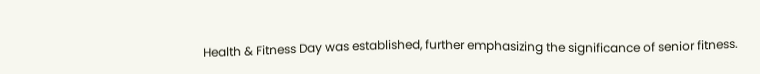Health & Fitness Day was established, further emphasizing the significance of senior fitness.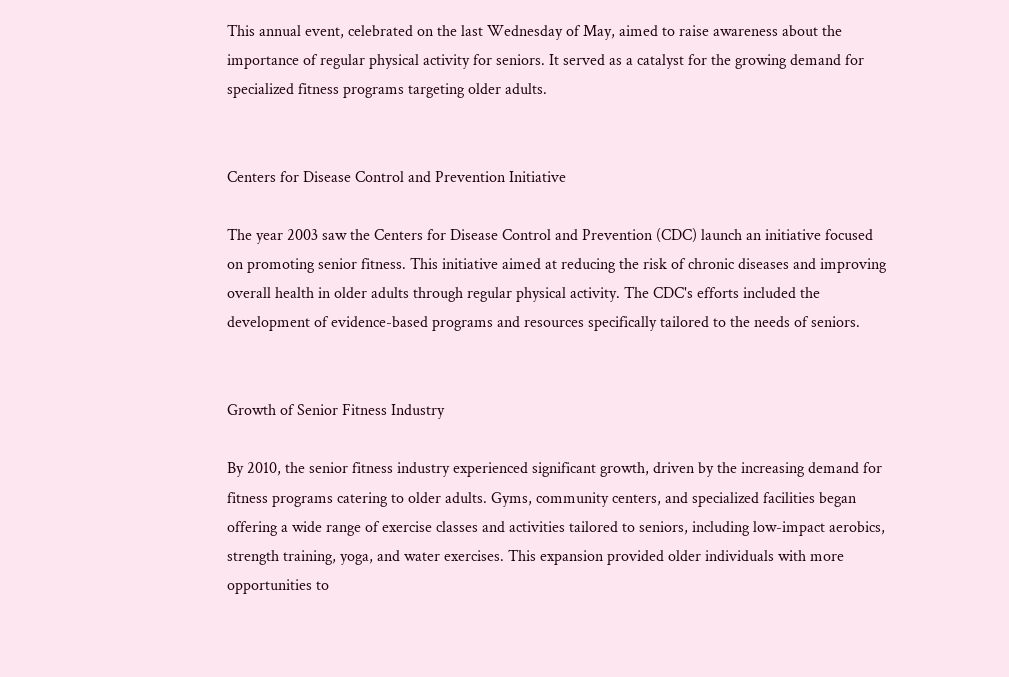This annual event, celebrated on the last Wednesday of May, aimed to raise awareness about the importance of regular physical activity for seniors. It served as a catalyst for the growing demand for specialized fitness programs targeting older adults.


Centers for Disease Control and Prevention Initiative

The year 2003 saw the Centers for Disease Control and Prevention (CDC) launch an initiative focused on promoting senior fitness. This initiative aimed at reducing the risk of chronic diseases and improving overall health in older adults through regular physical activity. The CDC's efforts included the development of evidence-based programs and resources specifically tailored to the needs of seniors.


Growth of Senior Fitness Industry

By 2010, the senior fitness industry experienced significant growth, driven by the increasing demand for fitness programs catering to older adults. Gyms, community centers, and specialized facilities began offering a wide range of exercise classes and activities tailored to seniors, including low-impact aerobics, strength training, yoga, and water exercises. This expansion provided older individuals with more opportunities to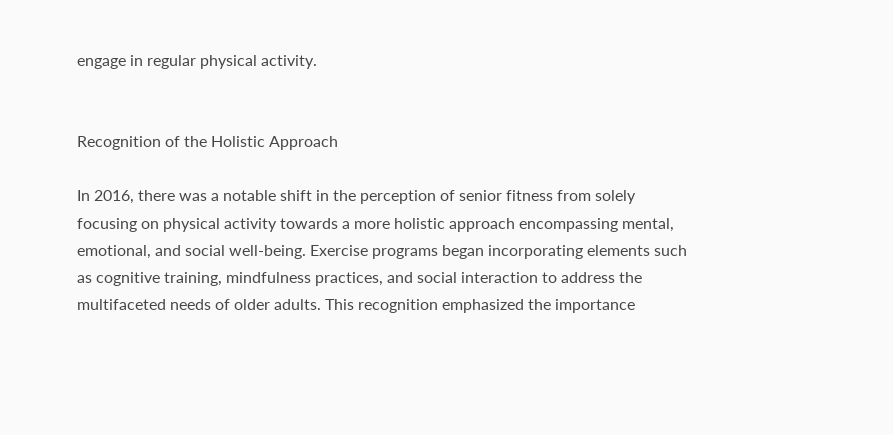engage in regular physical activity.


Recognition of the Holistic Approach

In 2016, there was a notable shift in the perception of senior fitness from solely focusing on physical activity towards a more holistic approach encompassing mental, emotional, and social well-being. Exercise programs began incorporating elements such as cognitive training, mindfulness practices, and social interaction to address the multifaceted needs of older adults. This recognition emphasized the importance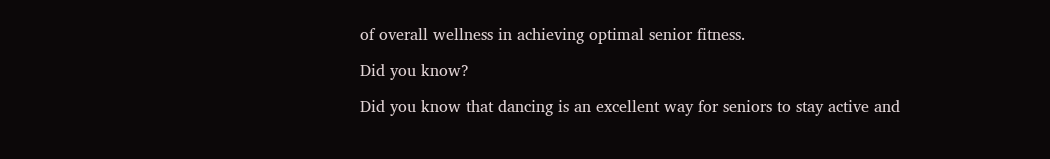of overall wellness in achieving optimal senior fitness.

Did you know?

Did you know that dancing is an excellent way for seniors to stay active and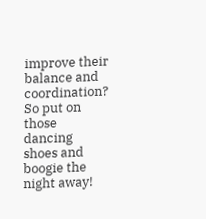improve their balance and coordination? So put on those dancing shoes and boogie the night away!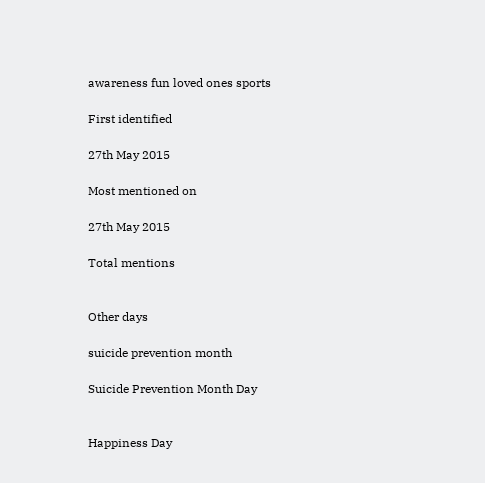awareness fun loved ones sports

First identified

27th May 2015

Most mentioned on

27th May 2015

Total mentions


Other days

suicide prevention month

Suicide Prevention Month Day


Happiness Day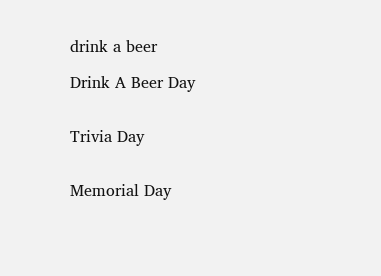drink a beer

Drink A Beer Day


Trivia Day


Memorial Day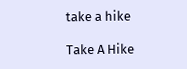take a hike

Take A Hike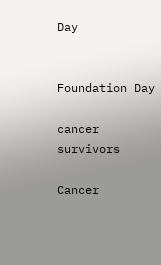Day


Foundation Day

cancer survivors

Cancer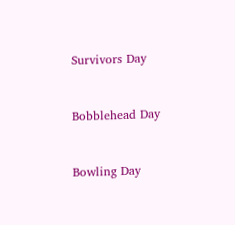Survivors Day


Bobblehead Day


Bowling Day